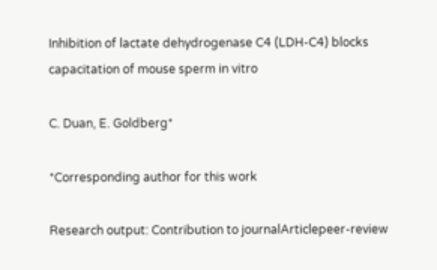Inhibition of lactate dehydrogenase C4 (LDH-C4) blocks capacitation of mouse sperm in vitro

C. Duan, E. Goldberg*

*Corresponding author for this work

Research output: Contribution to journalArticlepeer-review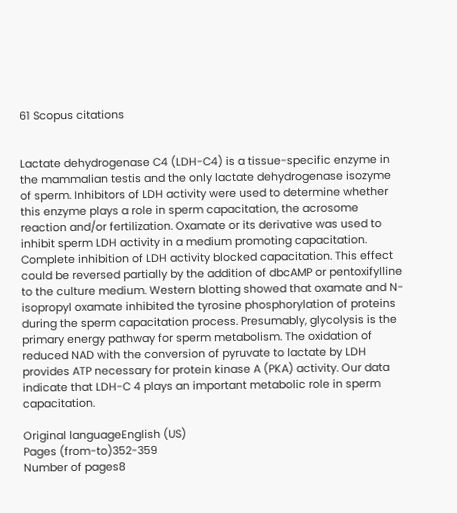61 Scopus citations


Lactate dehydrogenase C4 (LDH-C4) is a tissue-specific enzyme in the mammalian testis and the only lactate dehydrogenase isozyme of sperm. Inhibitors of LDH activity were used to determine whether this enzyme plays a role in sperm capacitation, the acrosome reaction and/or fertilization. Oxamate or its derivative was used to inhibit sperm LDH activity in a medium promoting capacitation. Complete inhibition of LDH activity blocked capacitation. This effect could be reversed partially by the addition of dbcAMP or pentoxifylline to the culture medium. Western blotting showed that oxamate and N-isopropyl oxamate inhibited the tyrosine phosphorylation of proteins during the sperm capacitation process. Presumably, glycolysis is the primary energy pathway for sperm metabolism. The oxidation of reduced NAD with the conversion of pyruvate to lactate by LDH provides ATP necessary for protein kinase A (PKA) activity. Our data indicate that LDH-C 4 plays an important metabolic role in sperm capacitation.

Original languageEnglish (US)
Pages (from-to)352-359
Number of pages8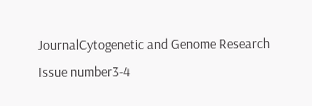JournalCytogenetic and Genome Research
Issue number3-4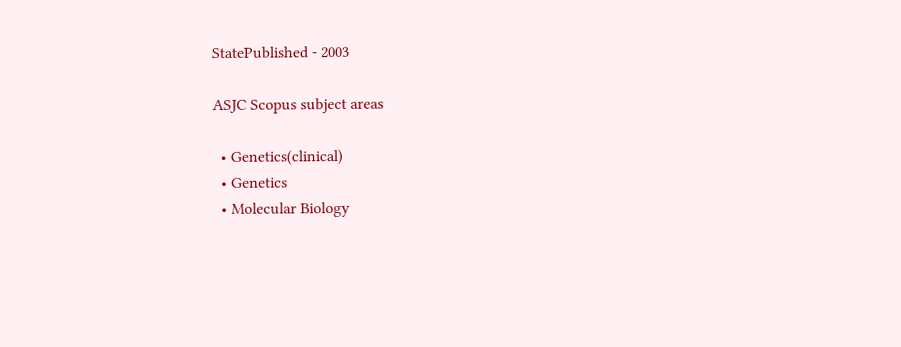StatePublished - 2003

ASJC Scopus subject areas

  • Genetics(clinical)
  • Genetics
  • Molecular Biology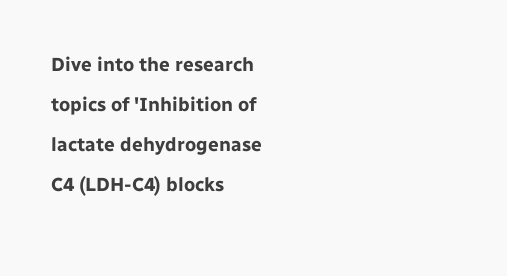Dive into the research topics of 'Inhibition of lactate dehydrogenase C4 (LDH-C4) blocks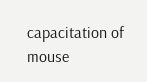capacitation of mouse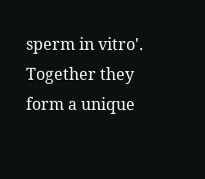sperm in vitro'. Together they form a unique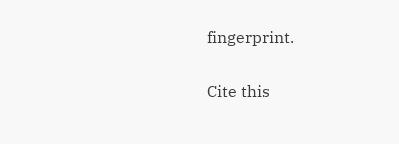fingerprint.

Cite this